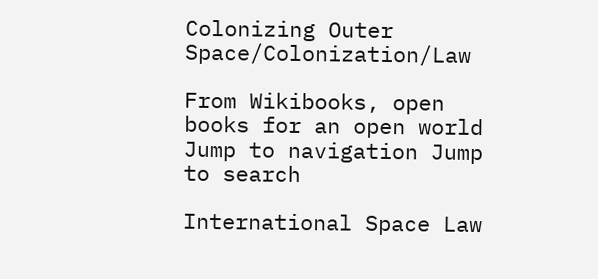Colonizing Outer Space/Colonization/Law

From Wikibooks, open books for an open world
Jump to navigation Jump to search

International Space Law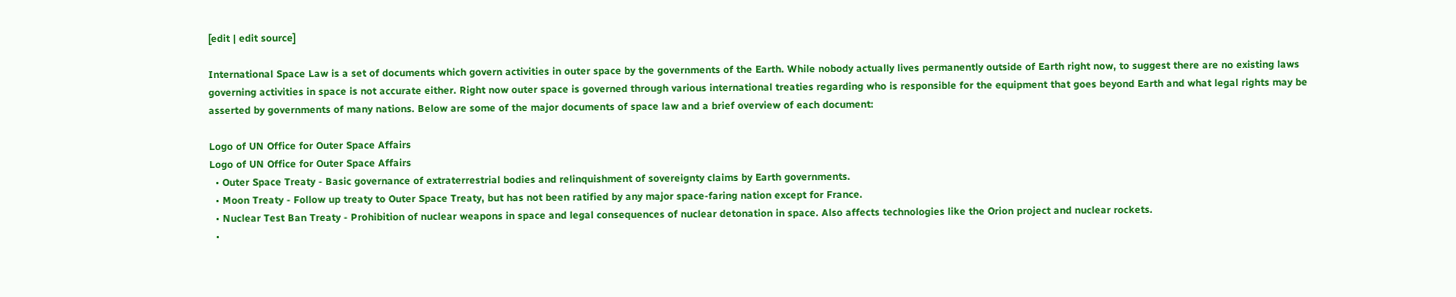[edit | edit source]

International Space Law is a set of documents which govern activities in outer space by the governments of the Earth. While nobody actually lives permanently outside of Earth right now, to suggest there are no existing laws governing activities in space is not accurate either. Right now outer space is governed through various international treaties regarding who is responsible for the equipment that goes beyond Earth and what legal rights may be asserted by governments of many nations. Below are some of the major documents of space law and a brief overview of each document:

Logo of UN Office for Outer Space Affairs
Logo of UN Office for Outer Space Affairs
  • Outer Space Treaty - Basic governance of extraterrestrial bodies and relinquishment of sovereignty claims by Earth governments.
  • Moon Treaty - Follow up treaty to Outer Space Treaty, but has not been ratified by any major space-faring nation except for France.
  • Nuclear Test Ban Treaty - Prohibition of nuclear weapons in space and legal consequences of nuclear detonation in space. Also affects technologies like the Orion project and nuclear rockets.
  •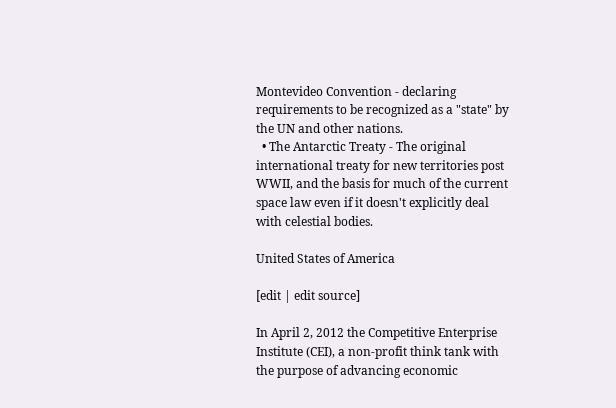Montevideo Convention - declaring requirements to be recognized as a "state" by the UN and other nations.
  • The Antarctic Treaty - The original international treaty for new territories post WWII, and the basis for much of the current space law even if it doesn't explicitly deal with celestial bodies.

United States of America

[edit | edit source]

In April 2, 2012 the Competitive Enterprise Institute (CEI), a non-profit think tank with the purpose of advancing economic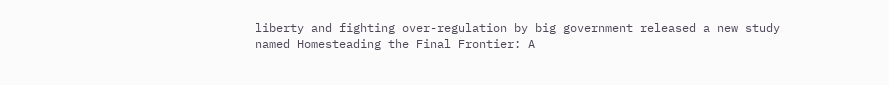liberty and fighting over-regulation by big government released a new study named Homesteading the Final Frontier: A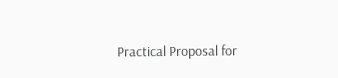Practical Proposal for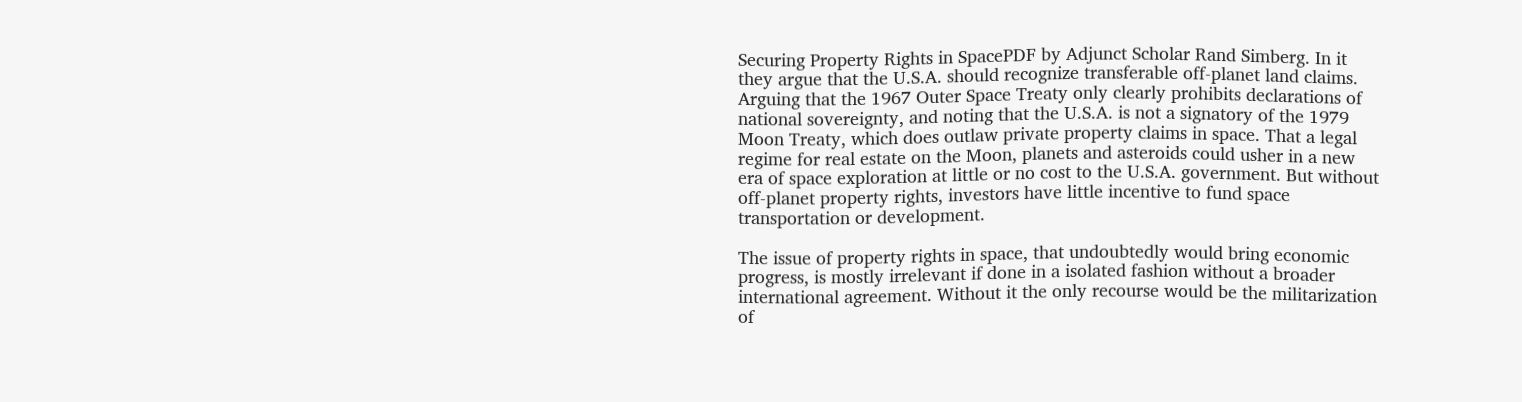Securing Property Rights in SpacePDF by Adjunct Scholar Rand Simberg. In it they argue that the U.S.A. should recognize transferable off-planet land claims. Arguing that the 1967 Outer Space Treaty only clearly prohibits declarations of national sovereignty, and noting that the U.S.A. is not a signatory of the 1979 Moon Treaty, which does outlaw private property claims in space. That a legal regime for real estate on the Moon, planets and asteroids could usher in a new era of space exploration at little or no cost to the U.S.A. government. But without off-planet property rights, investors have little incentive to fund space transportation or development.

The issue of property rights in space, that undoubtedly would bring economic progress, is mostly irrelevant if done in a isolated fashion without a broader international agreement. Without it the only recourse would be the militarization of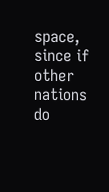space, since if other nations do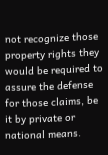not recognize those property rights they would be required to assure the defense for those claims, be it by private or national means.